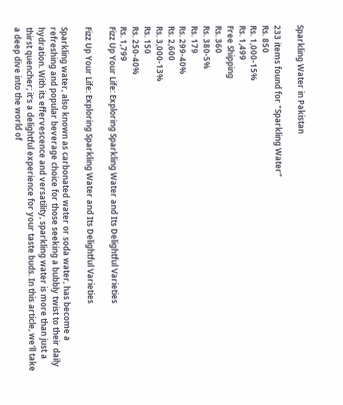Sparkling Water in Pakistan

233 items found for "Sparkling Water"
Rs. 850
Rs. 1,000-15%
Rs. 1,499
Free Shipping
Rs. 360
Rs. 380-5%
Rs. 179
Rs. 299-40%
Rs. 2,600
Rs. 3,000-13%
Rs. 150
Rs. 250-40%
Rs. 1,799
Fizz Up Your Life: Exploring Sparkling Water and Its Delightful Varieties

Fizz Up Your Life: Exploring Sparkling Water and Its Delightful Varieties

Sparkling water, also known as carbonated water or soda water, has become a refreshing and popular beverage choice for those seeking a bubbly twist to their daily hydration. With its effervescence and versatility, sparkling water is more than just a thirst quencher; it's a delightful experience for your taste buds. In this article, we'll take a deep dive into the world of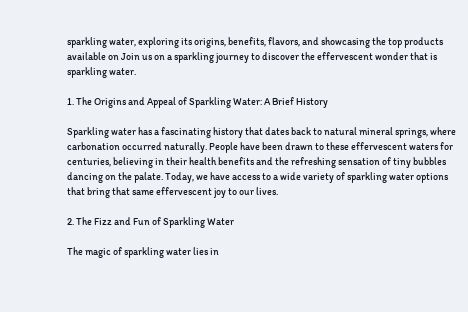sparkling water, exploring its origins, benefits, flavors, and showcasing the top products available on Join us on a sparkling journey to discover the effervescent wonder that is sparkling water.

1. The Origins and Appeal of Sparkling Water: A Brief History

Sparkling water has a fascinating history that dates back to natural mineral springs, where carbonation occurred naturally. People have been drawn to these effervescent waters for centuries, believing in their health benefits and the refreshing sensation of tiny bubbles dancing on the palate. Today, we have access to a wide variety of sparkling water options that bring that same effervescent joy to our lives.

2. The Fizz and Fun of Sparkling Water

The magic of sparkling water lies in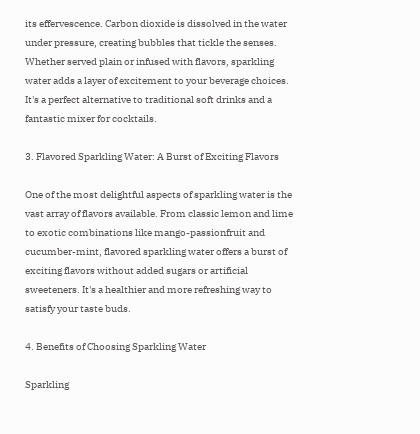its effervescence. Carbon dioxide is dissolved in the water under pressure, creating bubbles that tickle the senses. Whether served plain or infused with flavors, sparkling water adds a layer of excitement to your beverage choices. It's a perfect alternative to traditional soft drinks and a fantastic mixer for cocktails.

3. Flavored Sparkling Water: A Burst of Exciting Flavors

One of the most delightful aspects of sparkling water is the vast array of flavors available. From classic lemon and lime to exotic combinations like mango-passionfruit and cucumber-mint, flavored sparkling water offers a burst of exciting flavors without added sugars or artificial sweeteners. It's a healthier and more refreshing way to satisfy your taste buds.

4. Benefits of Choosing Sparkling Water

Sparkling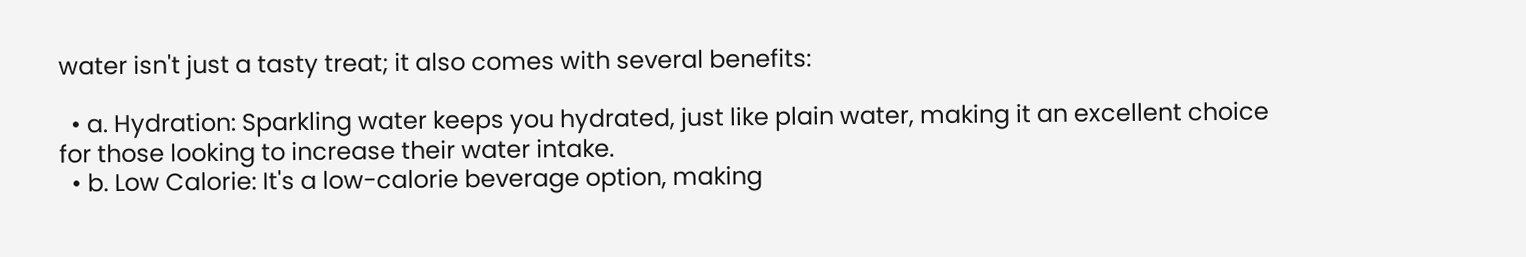water isn't just a tasty treat; it also comes with several benefits:

  • a. Hydration: Sparkling water keeps you hydrated, just like plain water, making it an excellent choice for those looking to increase their water intake.
  • b. Low Calorie: It's a low-calorie beverage option, making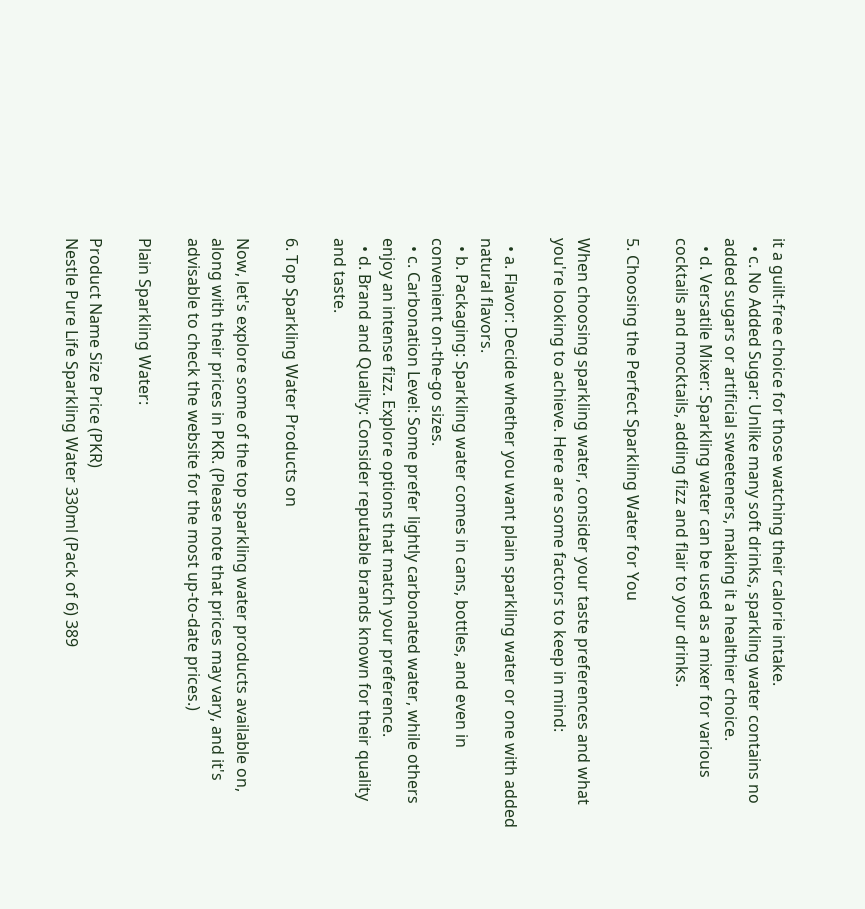it a guilt-free choice for those watching their calorie intake.
  • c. No Added Sugar: Unlike many soft drinks, sparkling water contains no added sugars or artificial sweeteners, making it a healthier choice.
  • d. Versatile Mixer: Sparkling water can be used as a mixer for various cocktails and mocktails, adding fizz and flair to your drinks.

5. Choosing the Perfect Sparkling Water for You

When choosing sparkling water, consider your taste preferences and what you're looking to achieve. Here are some factors to keep in mind:

  • a. Flavor: Decide whether you want plain sparkling water or one with added natural flavors.
  • b. Packaging: Sparkling water comes in cans, bottles, and even in convenient on-the-go sizes.
  • c. Carbonation Level: Some prefer lightly carbonated water, while others enjoy an intense fizz. Explore options that match your preference.
  • d. Brand and Quality: Consider reputable brands known for their quality and taste.

6. Top Sparkling Water Products on

Now, let's explore some of the top sparkling water products available on, along with their prices in PKR. (Please note that prices may vary, and it's advisable to check the website for the most up-to-date prices.)

Plain Sparkling Water:

Product Name Size Price (PKR)
Nestle Pure Life Sparkling Water 330ml (Pack of 6) 389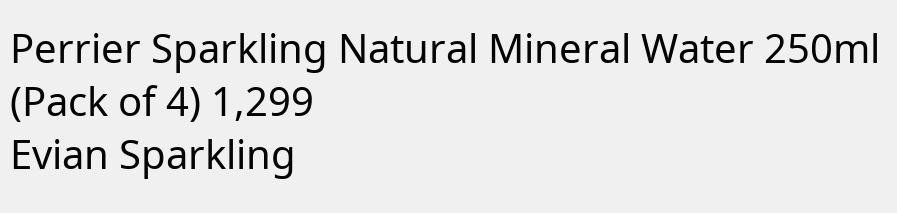Perrier Sparkling Natural Mineral Water 250ml (Pack of 4) 1,299
Evian Sparkling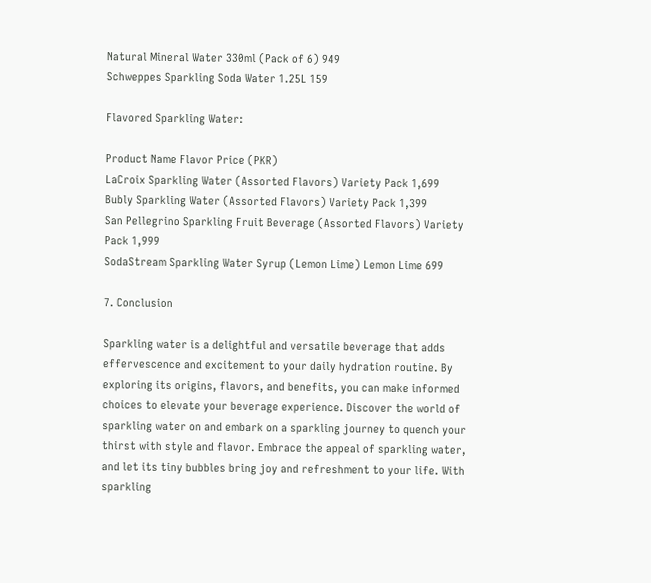Natural Mineral Water 330ml (Pack of 6) 949
Schweppes Sparkling Soda Water 1.25L 159

Flavored Sparkling Water:

Product Name Flavor Price (PKR)
LaCroix Sparkling Water (Assorted Flavors) Variety Pack 1,699
Bubly Sparkling Water (Assorted Flavors) Variety Pack 1,399
San Pellegrino Sparkling Fruit Beverage (Assorted Flavors) Variety Pack 1,999
SodaStream Sparkling Water Syrup (Lemon Lime) Lemon Lime 699

7. Conclusion

Sparkling water is a delightful and versatile beverage that adds effervescence and excitement to your daily hydration routine. By exploring its origins, flavors, and benefits, you can make informed choices to elevate your beverage experience. Discover the world of sparkling water on and embark on a sparkling journey to quench your thirst with style and flavor. Embrace the appeal of sparkling water, and let its tiny bubbles bring joy and refreshment to your life. With sparkling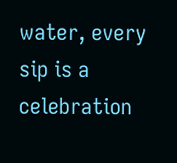water, every sip is a celebration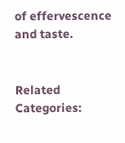of effervescence and taste.


Related Categories: